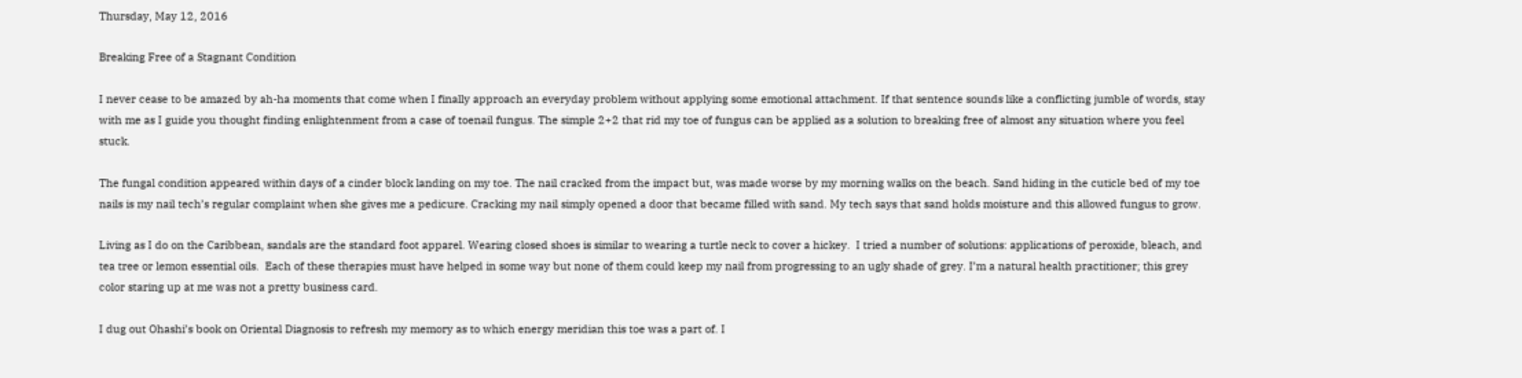Thursday, May 12, 2016

Breaking Free of a Stagnant Condition

I never cease to be amazed by ah-ha moments that come when I finally approach an everyday problem without applying some emotional attachment. If that sentence sounds like a conflicting jumble of words, stay with me as I guide you thought finding enlightenment from a case of toenail fungus. The simple 2+2 that rid my toe of fungus can be applied as a solution to breaking free of almost any situation where you feel stuck.

The fungal condition appeared within days of a cinder block landing on my toe. The nail cracked from the impact but, was made worse by my morning walks on the beach. Sand hiding in the cuticle bed of my toe nails is my nail tech’s regular complaint when she gives me a pedicure. Cracking my nail simply opened a door that became filled with sand. My tech says that sand holds moisture and this allowed fungus to grow.

Living as I do on the Caribbean, sandals are the standard foot apparel. Wearing closed shoes is similar to wearing a turtle neck to cover a hickey.  I tried a number of solutions: applications of peroxide, bleach, and tea tree or lemon essential oils.  Each of these therapies must have helped in some way but none of them could keep my nail from progressing to an ugly shade of grey. I’m a natural health practitioner; this grey color staring up at me was not a pretty business card.

I dug out Ohashi’s book on Oriental Diagnosis to refresh my memory as to which energy meridian this toe was a part of. I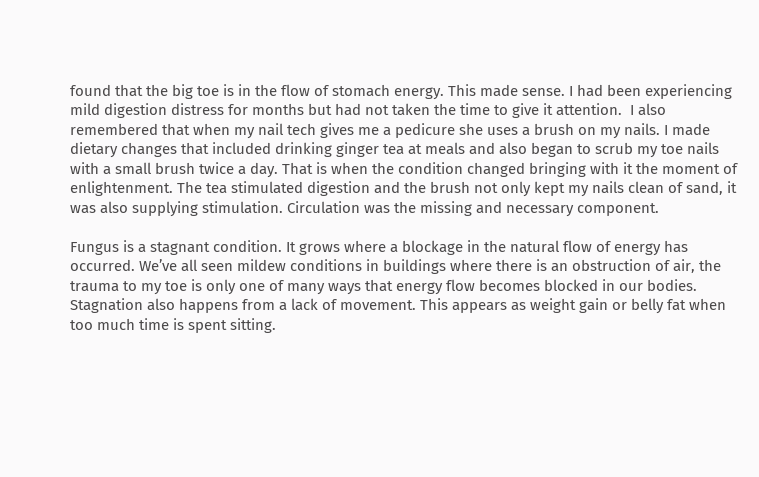found that the big toe is in the flow of stomach energy. This made sense. I had been experiencing mild digestion distress for months but had not taken the time to give it attention.  I also remembered that when my nail tech gives me a pedicure she uses a brush on my nails. I made dietary changes that included drinking ginger tea at meals and also began to scrub my toe nails with a small brush twice a day. That is when the condition changed bringing with it the moment of enlightenment. The tea stimulated digestion and the brush not only kept my nails clean of sand, it was also supplying stimulation. Circulation was the missing and necessary component.

Fungus is a stagnant condition. It grows where a blockage in the natural flow of energy has occurred. We’ve all seen mildew conditions in buildings where there is an obstruction of air, the trauma to my toe is only one of many ways that energy flow becomes blocked in our bodies. Stagnation also happens from a lack of movement. This appears as weight gain or belly fat when too much time is spent sitting.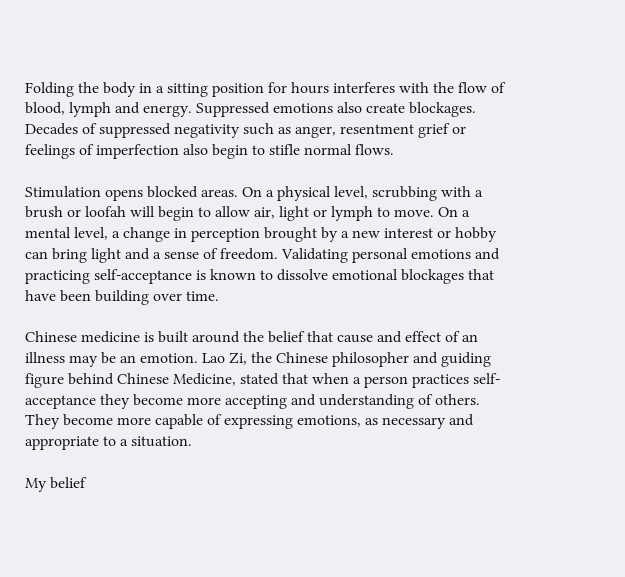Folding the body in a sitting position for hours interferes with the flow of blood, lymph and energy. Suppressed emotions also create blockages. Decades of suppressed negativity such as anger, resentment grief or feelings of imperfection also begin to stifle normal flows.

Stimulation opens blocked areas. On a physical level, scrubbing with a brush or loofah will begin to allow air, light or lymph to move. On a mental level, a change in perception brought by a new interest or hobby can bring light and a sense of freedom. Validating personal emotions and practicing self-acceptance is known to dissolve emotional blockages that have been building over time.

Chinese medicine is built around the belief that cause and effect of an illness may be an emotion. Lao Zi, the Chinese philosopher and guiding figure behind Chinese Medicine, stated that when a person practices self-acceptance they become more accepting and understanding of others. They become more capable of expressing emotions, as necessary and appropriate to a situation.

My belief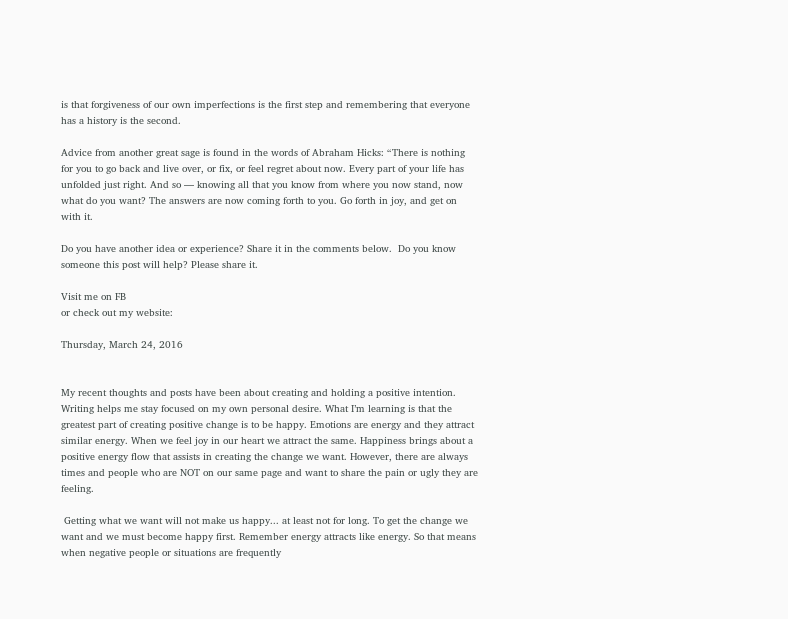is that forgiveness of our own imperfections is the first step and remembering that everyone has a history is the second.

Advice from another great sage is found in the words of Abraham Hicks: “There is nothing for you to go back and live over, or fix, or feel regret about now. Every part of your life has unfolded just right. And so — knowing all that you know from where you now stand, now what do you want? The answers are now coming forth to you. Go forth in joy, and get on with it.

Do you have another idea or experience? Share it in the comments below.  Do you know someone this post will help? Please share it.

Visit me on FB
or check out my website:

Thursday, March 24, 2016


My recent thoughts and posts have been about creating and holding a positive intention. Writing helps me stay focused on my own personal desire. What I’m learning is that the greatest part of creating positive change is to be happy. Emotions are energy and they attract similar energy. When we feel joy in our heart we attract the same. Happiness brings about a positive energy flow that assists in creating the change we want. However, there are always times and people who are NOT on our same page and want to share the pain or ugly they are feeling.

 Getting what we want will not make us happy... at least not for long. To get the change we want and we must become happy first. Remember energy attracts like energy. So that means when negative people or situations are frequently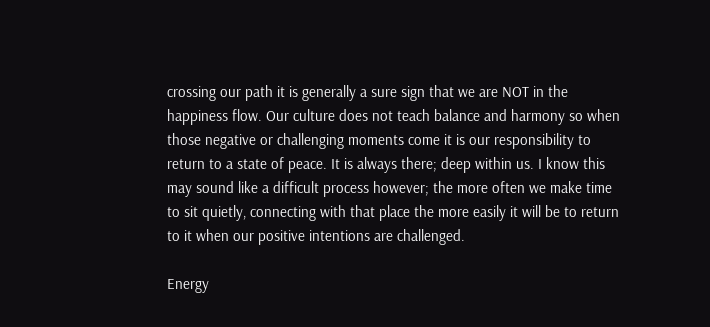crossing our path it is generally a sure sign that we are NOT in the happiness flow. Our culture does not teach balance and harmony so when those negative or challenging moments come it is our responsibility to return to a state of peace. It is always there; deep within us. I know this may sound like a difficult process however; the more often we make time to sit quietly, connecting with that place the more easily it will be to return to it when our positive intentions are challenged.

Energy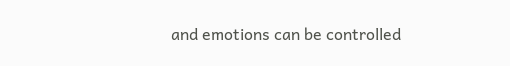and emotions can be controlled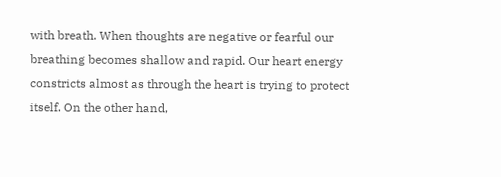with breath. When thoughts are negative or fearful our breathing becomes shallow and rapid. Our heart energy constricts almost as through the heart is trying to protect itself. On the other hand,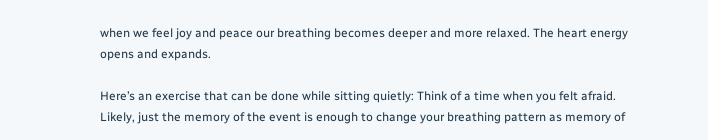when we feel joy and peace our breathing becomes deeper and more relaxed. The heart energy opens and expands.

Here’s an exercise that can be done while sitting quietly: Think of a time when you felt afraid. Likely, just the memory of the event is enough to change your breathing pattern as memory of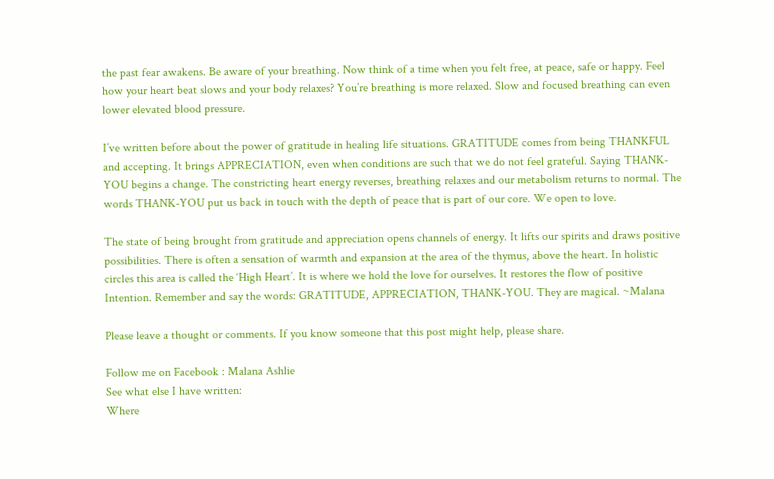the past fear awakens. Be aware of your breathing. Now think of a time when you felt free, at peace, safe or happy. Feel how your heart beat slows and your body relaxes? You’re breathing is more relaxed. Slow and focused breathing can even lower elevated blood pressure.

I’ve written before about the power of gratitude in healing life situations. GRATITUDE comes from being THANKFUL and accepting. It brings APPRECIATION, even when conditions are such that we do not feel grateful. Saying THANK-YOU begins a change. The constricting heart energy reverses, breathing relaxes and our metabolism returns to normal. The words THANK-YOU put us back in touch with the depth of peace that is part of our core. We open to love.

The state of being brought from gratitude and appreciation opens channels of energy. It lifts our spirits and draws positive possibilities. There is often a sensation of warmth and expansion at the area of the thymus, above the heart. In holistic circles this area is called the ‘High Heart’. It is where we hold the love for ourselves. It restores the flow of positive Intention. Remember and say the words: GRATITUDE, APPRECIATION, THANK-YOU. They are magical. ~Malana

Please leave a thought or comments. If you know someone that this post might help, please share.

Follow me on Facebook : Malana Ashlie
See what else I have written:
Where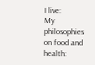I live:
My philosophies on food and health: